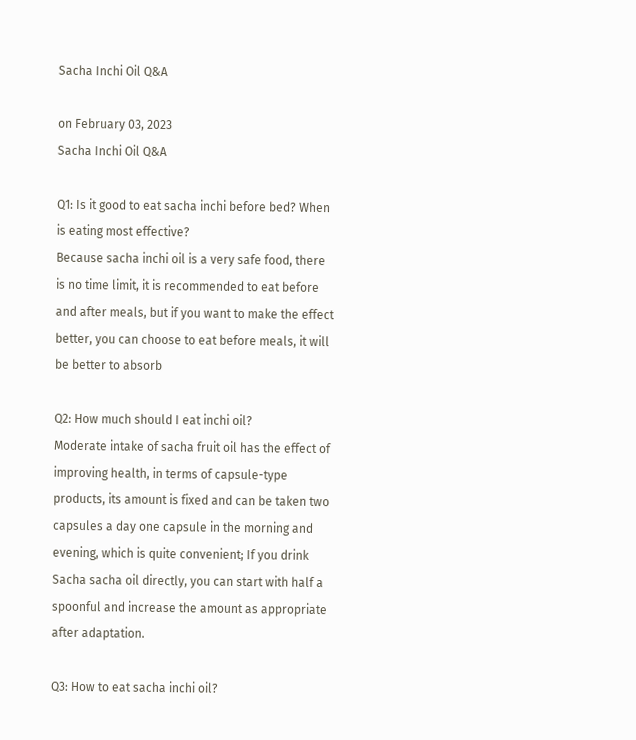Sacha Inchi Oil Q&A

on February 03, 2023
Sacha Inchi Oil Q&A

Q1: Is it good to eat sacha inchi before bed? When is eating most effective?
Because sacha inchi oil is a very safe food, there is no time limit, it is recommended to eat before and after meals, but if you want to make the effect better, you can choose to eat before meals, it will be better to absorb

Q2: How much should I eat inchi oil?
Moderate intake of sacha fruit oil has the effect of improving health, in terms of capsule-type products, its amount is fixed and can be taken two capsules a day one capsule in the morning and evening, which is quite convenient; If you drink Sacha sacha oil directly, you can start with half a spoonful and increase the amount as appropriate after adaptation.

Q3: How to eat sacha inchi oil?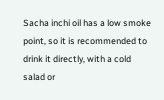Sacha inchi oil has a low smoke point, so it is recommended to drink it directly, with a cold salad or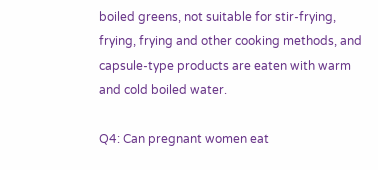boiled greens, not suitable for stir-frying, frying, frying and other cooking methods, and capsule-type products are eaten with warm and cold boiled water.

Q4: Can pregnant women eat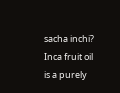sacha inchi?
Inca fruit oil is a purely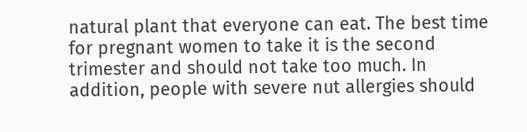natural plant that everyone can eat. The best time for pregnant women to take it is the second trimester and should not take too much. In addition, people with severe nut allergies should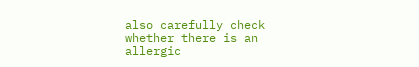also carefully check whether there is an allergic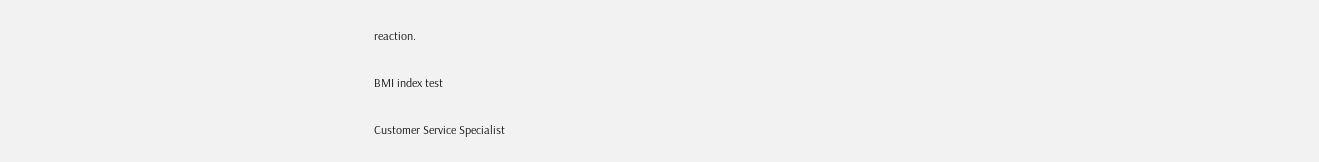reaction.

BMI index test

Customer Service Specialist